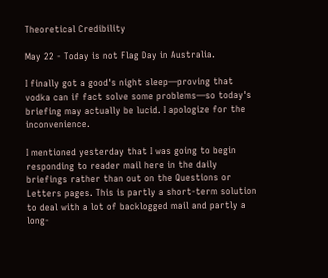Theoretical Credibility

May 22 - Today is not Flag Day in Australia.

I finally got a good's night sleep—proving that vodka can if fact solve some problems—so today's briefing may actually be lucid. I apologize for the inconvenience.

I mentioned yesterday that I was going to begin responding to reader mail here in the daily briefings rather than out on the Questions or Letters pages. This is partly a short-term solution to deal with a lot of backlogged mail and partly a long-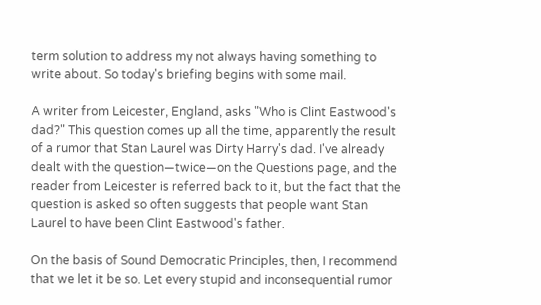term solution to address my not always having something to write about. So today's briefing begins with some mail.

A writer from Leicester, England, asks "Who is Clint Eastwood's dad?" This question comes up all the time, apparently the result of a rumor that Stan Laurel was Dirty Harry's dad. I've already dealt with the question—twice—on the Questions page, and the reader from Leicester is referred back to it, but the fact that the question is asked so often suggests that people want Stan Laurel to have been Clint Eastwood's father.

On the basis of Sound Democratic Principles, then, I recommend that we let it be so. Let every stupid and inconsequential rumor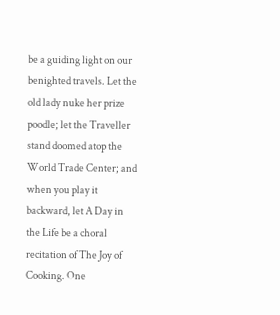be a guiding light on our benighted travels. Let the old lady nuke her prize poodle; let the Traveller stand doomed atop the World Trade Center; and when you play it backward, let A Day in the Life be a choral recitation of The Joy of Cooking. One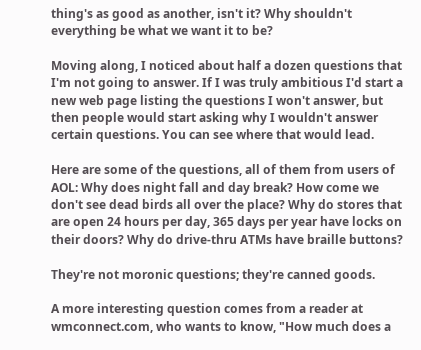thing's as good as another, isn't it? Why shouldn't everything be what we want it to be?

Moving along, I noticed about half a dozen questions that I'm not going to answer. If I was truly ambitious I'd start a new web page listing the questions I won't answer, but then people would start asking why I wouldn't answer certain questions. You can see where that would lead.

Here are some of the questions, all of them from users of AOL: Why does night fall and day break? How come we don't see dead birds all over the place? Why do stores that are open 24 hours per day, 365 days per year have locks on their doors? Why do drive-thru ATMs have braille buttons?

They're not moronic questions; they're canned goods.

A more interesting question comes from a reader at wmconnect.com, who wants to know, "How much does a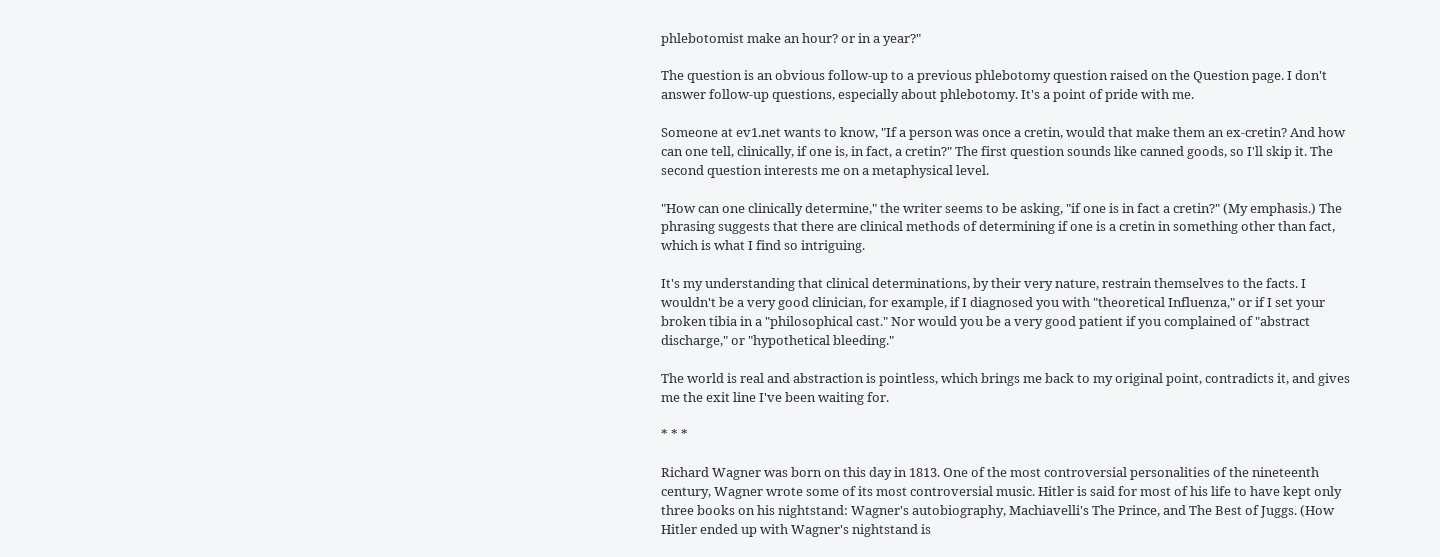phlebotomist make an hour? or in a year?"

The question is an obvious follow-up to a previous phlebotomy question raised on the Question page. I don't answer follow-up questions, especially about phlebotomy. It's a point of pride with me.

Someone at ev1.net wants to know, "If a person was once a cretin, would that make them an ex-cretin? And how can one tell, clinically, if one is, in fact, a cretin?" The first question sounds like canned goods, so I'll skip it. The second question interests me on a metaphysical level.

"How can one clinically determine," the writer seems to be asking, "if one is in fact a cretin?" (My emphasis.) The phrasing suggests that there are clinical methods of determining if one is a cretin in something other than fact, which is what I find so intriguing.

It's my understanding that clinical determinations, by their very nature, restrain themselves to the facts. I wouldn't be a very good clinician, for example, if I diagnosed you with "theoretical Influenza," or if I set your broken tibia in a "philosophical cast." Nor would you be a very good patient if you complained of "abstract discharge," or "hypothetical bleeding."

The world is real and abstraction is pointless, which brings me back to my original point, contradicts it, and gives me the exit line I've been waiting for.

* * *

Richard Wagner was born on this day in 1813. One of the most controversial personalities of the nineteenth century, Wagner wrote some of its most controversial music. Hitler is said for most of his life to have kept only three books on his nightstand: Wagner's autobiography, Machiavelli's The Prince, and The Best of Juggs. (How Hitler ended up with Wagner's nightstand is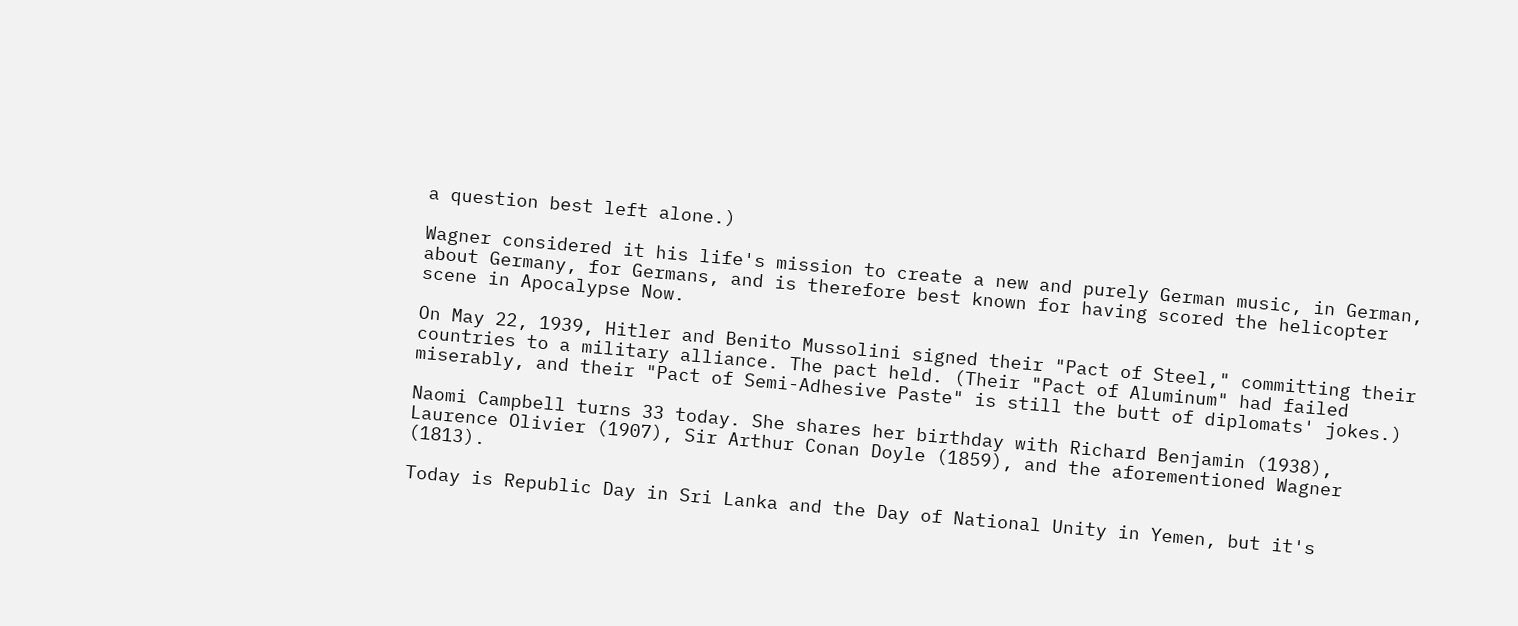a question best left alone.)

Wagner considered it his life's mission to create a new and purely German music, in German, about Germany, for Germans, and is therefore best known for having scored the helicopter scene in Apocalypse Now.

On May 22, 1939, Hitler and Benito Mussolini signed their "Pact of Steel," committing their countries to a military alliance. The pact held. (Their "Pact of Aluminum" had failed miserably, and their "Pact of Semi-Adhesive Paste" is still the butt of diplomats' jokes.)

Naomi Campbell turns 33 today. She shares her birthday with Richard Benjamin (1938), Laurence Olivier (1907), Sir Arthur Conan Doyle (1859), and the aforementioned Wagner (1813).

Today is Republic Day in Sri Lanka and the Day of National Unity in Yemen, but it's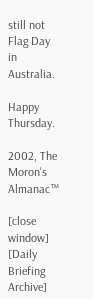still not Flag Day in Australia.

Happy Thursday.

2002, The Moron's Almanac™

[close window]
[Daily Briefing Archive]